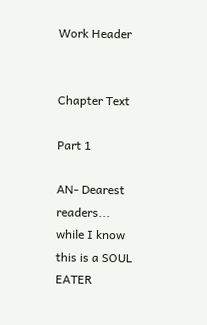Work Header


Chapter Text

Part 1

AN- Dearest readers... while I know this is a SOUL EATER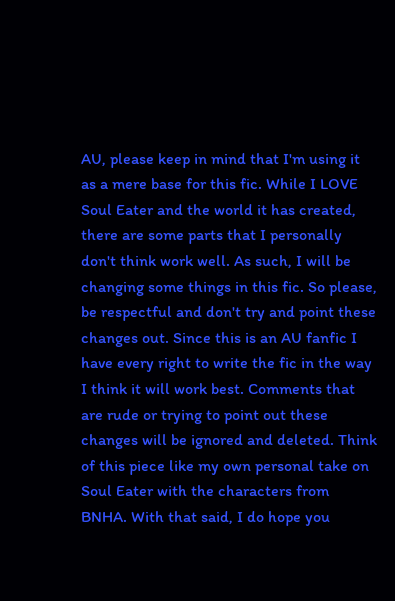AU, please keep in mind that I'm using it as a mere base for this fic. While I LOVE Soul Eater and the world it has created, there are some parts that I personally don't think work well. As such, I will be changing some things in this fic. So please, be respectful and don't try and point these changes out. Since this is an AU fanfic I have every right to write the fic in the way I think it will work best. Comments that are rude or trying to point out these changes will be ignored and deleted. Think of this piece like my own personal take on Soul Eater with the characters from BNHA. With that said, I do hope you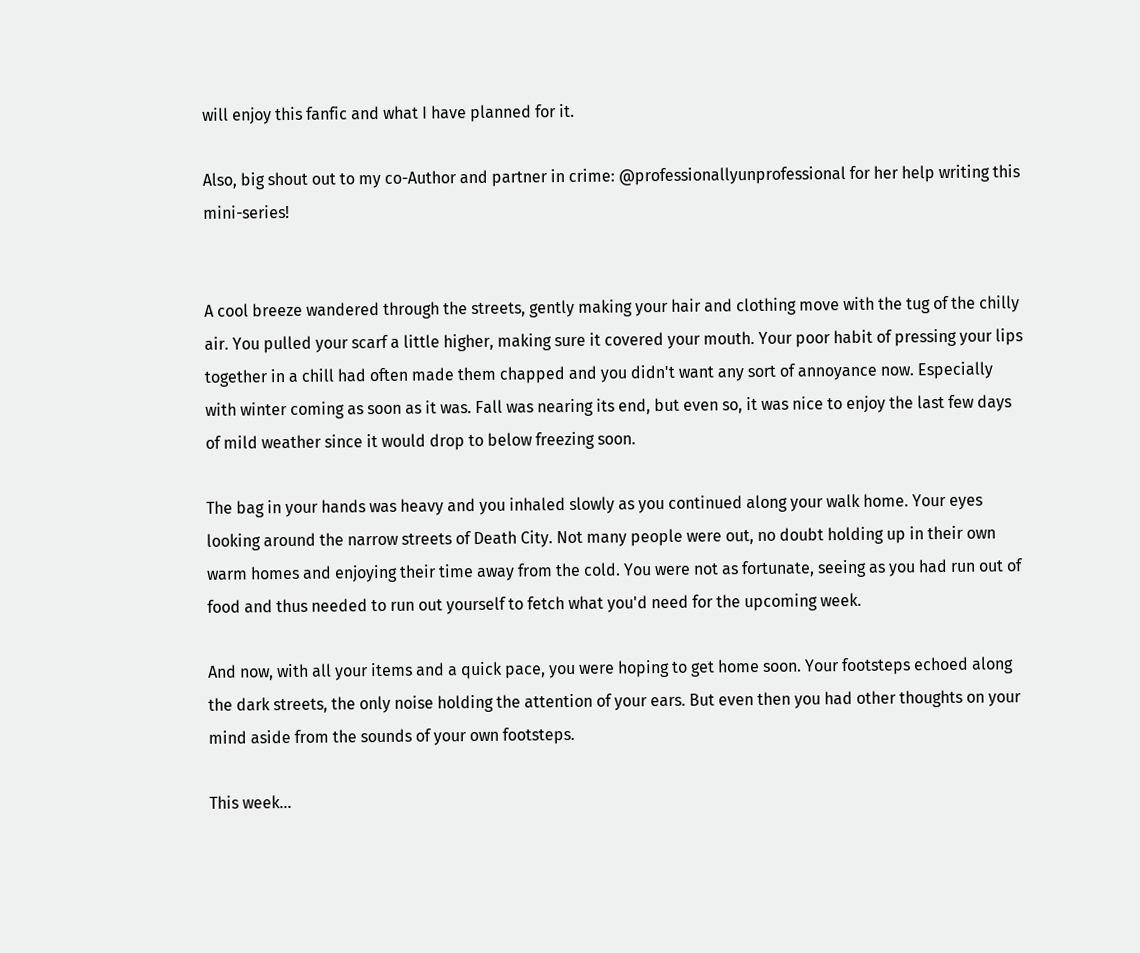will enjoy this fanfic and what I have planned for it.

Also, big shout out to my co-Author and partner in crime: @professionallyunprofessional for her help writing this mini-series!


A cool breeze wandered through the streets, gently making your hair and clothing move with the tug of the chilly air. You pulled your scarf a little higher, making sure it covered your mouth. Your poor habit of pressing your lips together in a chill had often made them chapped and you didn't want any sort of annoyance now. Especially with winter coming as soon as it was. Fall was nearing its end, but even so, it was nice to enjoy the last few days of mild weather since it would drop to below freezing soon.

The bag in your hands was heavy and you inhaled slowly as you continued along your walk home. Your eyes looking around the narrow streets of Death City. Not many people were out, no doubt holding up in their own warm homes and enjoying their time away from the cold. You were not as fortunate, seeing as you had run out of food and thus needed to run out yourself to fetch what you'd need for the upcoming week.

And now, with all your items and a quick pace, you were hoping to get home soon. Your footsteps echoed along the dark streets, the only noise holding the attention of your ears. But even then you had other thoughts on your mind aside from the sounds of your own footsteps.

This week...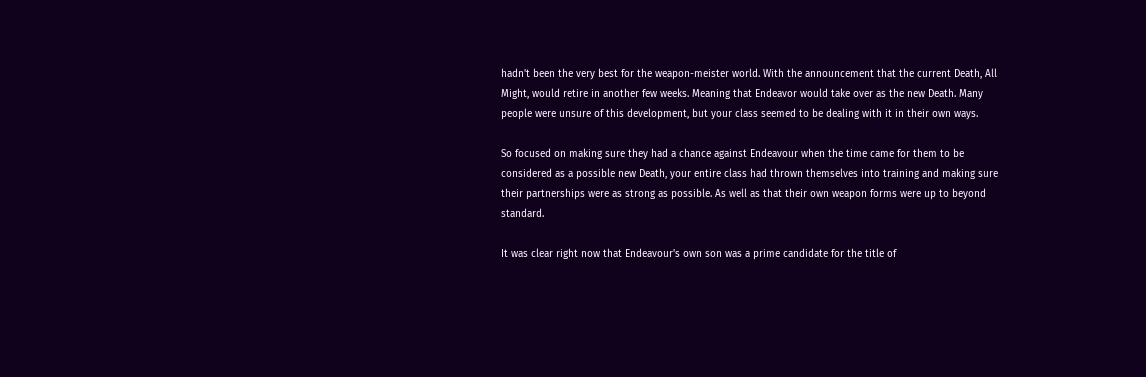hadn't been the very best for the weapon-meister world. With the announcement that the current Death, All Might, would retire in another few weeks. Meaning that Endeavor would take over as the new Death. Many people were unsure of this development, but your class seemed to be dealing with it in their own ways.

So focused on making sure they had a chance against Endeavour when the time came for them to be considered as a possible new Death, your entire class had thrown themselves into training and making sure their partnerships were as strong as possible. As well as that their own weapon forms were up to beyond standard.

It was clear right now that Endeavour's own son was a prime candidate for the title of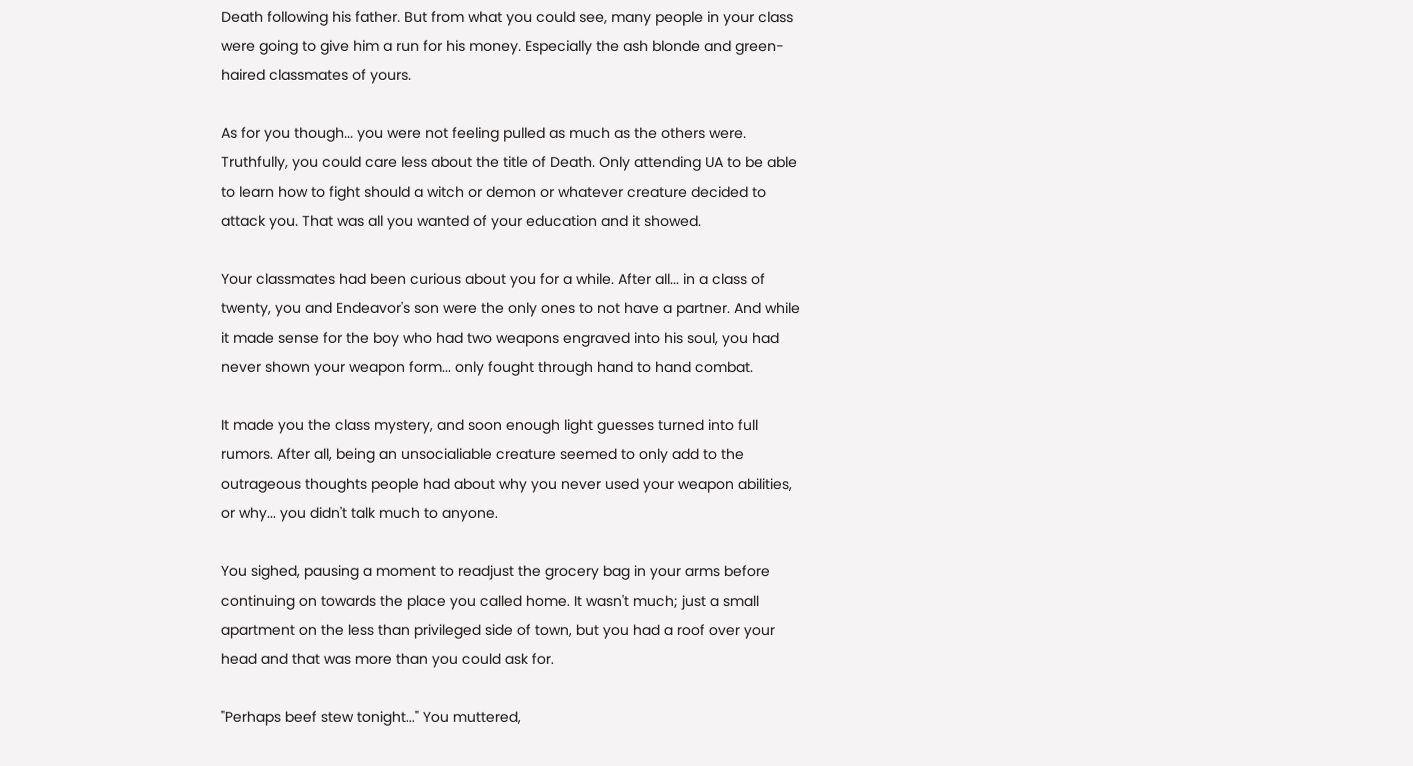Death following his father. But from what you could see, many people in your class were going to give him a run for his money. Especially the ash blonde and green-haired classmates of yours.

As for you though... you were not feeling pulled as much as the others were. Truthfully, you could care less about the title of Death. Only attending UA to be able to learn how to fight should a witch or demon or whatever creature decided to attack you. That was all you wanted of your education and it showed.

Your classmates had been curious about you for a while. After all... in a class of twenty, you and Endeavor's son were the only ones to not have a partner. And while it made sense for the boy who had two weapons engraved into his soul, you had never shown your weapon form... only fought through hand to hand combat.

It made you the class mystery, and soon enough light guesses turned into full rumors. After all, being an unsocialiable creature seemed to only add to the outrageous thoughts people had about why you never used your weapon abilities, or why... you didn't talk much to anyone.

You sighed, pausing a moment to readjust the grocery bag in your arms before continuing on towards the place you called home. It wasn't much; just a small apartment on the less than privileged side of town, but you had a roof over your head and that was more than you could ask for.

"Perhaps beef stew tonight..." You muttered,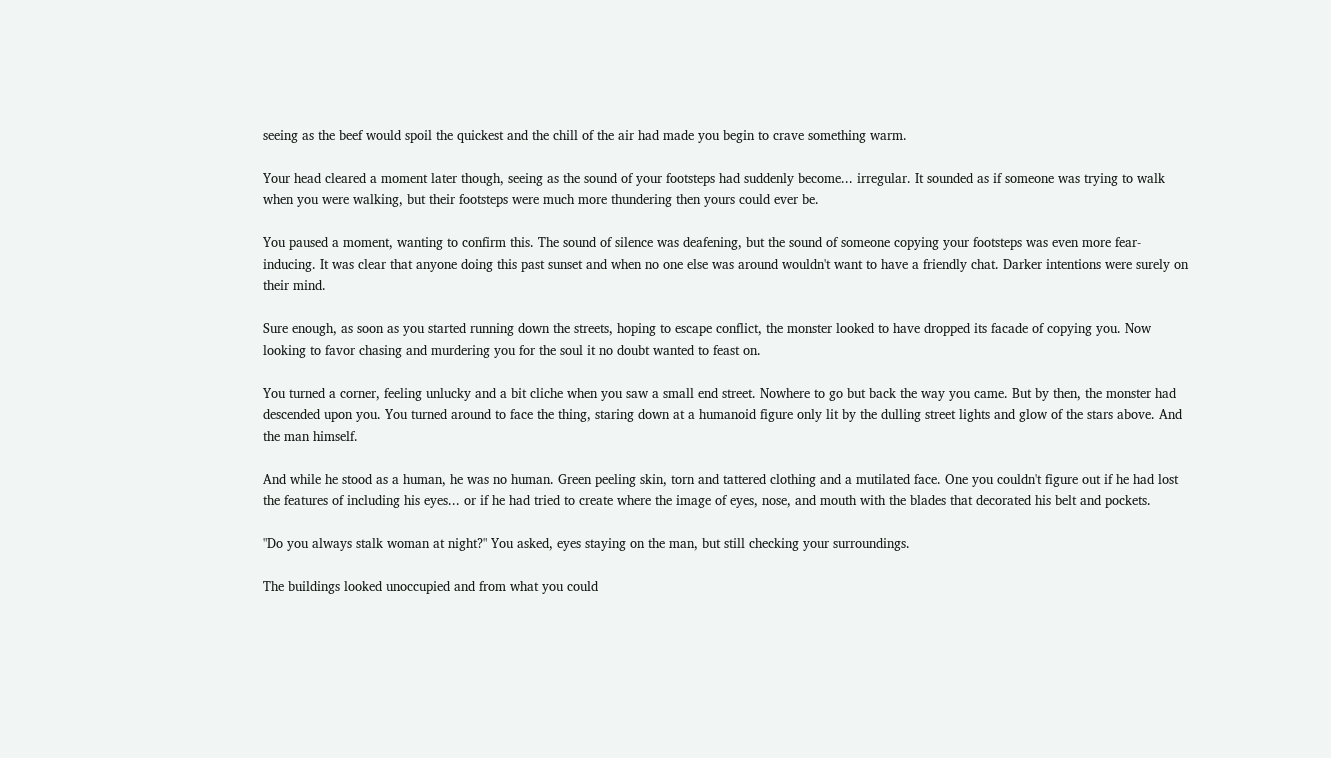seeing as the beef would spoil the quickest and the chill of the air had made you begin to crave something warm.

Your head cleared a moment later though, seeing as the sound of your footsteps had suddenly become... irregular. It sounded as if someone was trying to walk when you were walking, but their footsteps were much more thundering then yours could ever be.

You paused a moment, wanting to confirm this. The sound of silence was deafening, but the sound of someone copying your footsteps was even more fear-inducing. It was clear that anyone doing this past sunset and when no one else was around wouldn't want to have a friendly chat. Darker intentions were surely on their mind.

Sure enough, as soon as you started running down the streets, hoping to escape conflict, the monster looked to have dropped its facade of copying you. Now looking to favor chasing and murdering you for the soul it no doubt wanted to feast on.

You turned a corner, feeling unlucky and a bit cliche when you saw a small end street. Nowhere to go but back the way you came. But by then, the monster had descended upon you. You turned around to face the thing, staring down at a humanoid figure only lit by the dulling street lights and glow of the stars above. And the man himself.

And while he stood as a human, he was no human. Green peeling skin, torn and tattered clothing and a mutilated face. One you couldn't figure out if he had lost the features of including his eyes... or if he had tried to create where the image of eyes, nose, and mouth with the blades that decorated his belt and pockets.

"Do you always stalk woman at night?" You asked, eyes staying on the man, but still checking your surroundings.

The buildings looked unoccupied and from what you could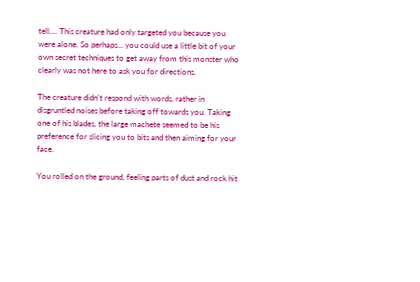tell.... This creature had only targeted you because you were alone. So perhaps... you could use a little bit of your own secret techniques to get away from this monster who clearly was not here to ask you for directions.

The creature didn't respond with words, rather in disgruntled noises before taking off towards you. Taking one of his blades, the large machete seemed to be his preference for slicing you to bits and then aiming for your face.

You rolled on the ground, feeling parts of dust and rock hit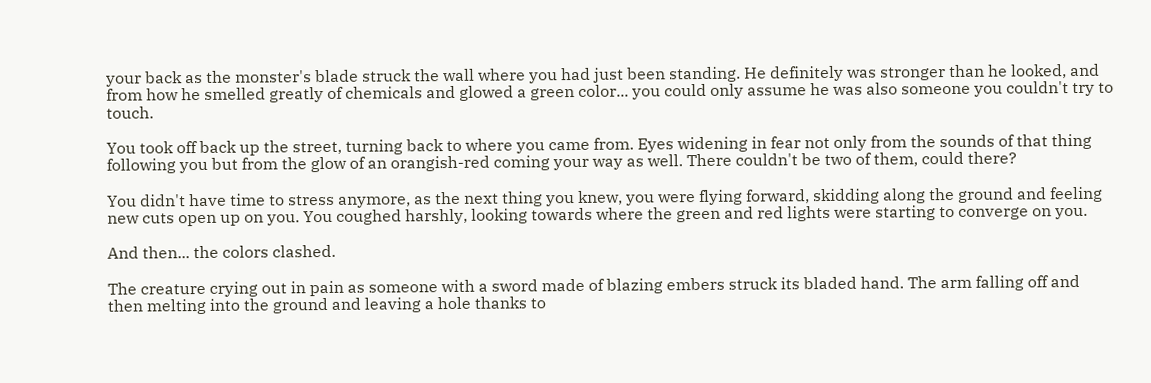your back as the monster's blade struck the wall where you had just been standing. He definitely was stronger than he looked, and from how he smelled greatly of chemicals and glowed a green color... you could only assume he was also someone you couldn't try to touch.

You took off back up the street, turning back to where you came from. Eyes widening in fear not only from the sounds of that thing following you but from the glow of an orangish-red coming your way as well. There couldn't be two of them, could there?

You didn't have time to stress anymore, as the next thing you knew, you were flying forward, skidding along the ground and feeling new cuts open up on you. You coughed harshly, looking towards where the green and red lights were starting to converge on you.

And then... the colors clashed.

The creature crying out in pain as someone with a sword made of blazing embers struck its bladed hand. The arm falling off and then melting into the ground and leaving a hole thanks to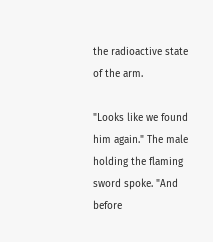the radioactive state of the arm.

"Looks like we found him again." The male holding the flaming sword spoke. "And before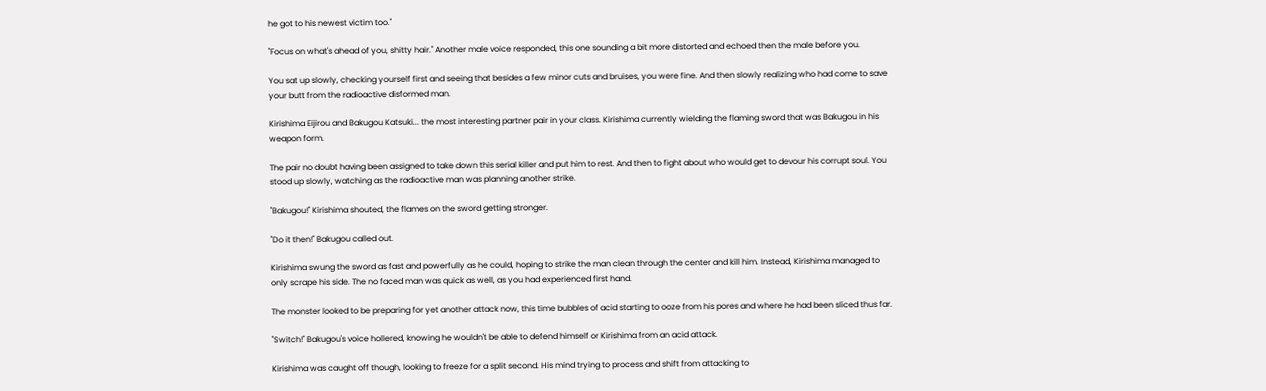he got to his newest victim too."

"Focus on what's ahead of you, shitty hair." Another male voice responded, this one sounding a bit more distorted and echoed then the male before you.

You sat up slowly, checking yourself first and seeing that besides a few minor cuts and bruises, you were fine. And then slowly realizing who had come to save your butt from the radioactive disformed man.

Kirishima Eijirou and Bakugou Katsuki... the most interesting partner pair in your class. Kirishima currently wielding the flaming sword that was Bakugou in his weapon form.

The pair no doubt having been assigned to take down this serial killer and put him to rest. And then to fight about who would get to devour his corrupt soul. You stood up slowly, watching as the radioactive man was planning another strike.

"Bakugou!" Kirishima shouted, the flames on the sword getting stronger.

"Do it then!" Bakugou called out.

Kirishima swung the sword as fast and powerfully as he could, hoping to strike the man clean through the center and kill him. Instead, Kirishima managed to only scrape his side. The no faced man was quick as well, as you had experienced first hand.

The monster looked to be preparing for yet another attack now, this time bubbles of acid starting to ooze from his pores and where he had been sliced thus far.

"Switch!" Bakugou's voice hollered, knowing he wouldn't be able to defend himself or Kirishima from an acid attack.

Kirishima was caught off though, looking to freeze for a split second. His mind trying to process and shift from attacking to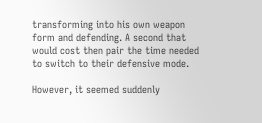transforming into his own weapon form and defending. A second that would cost then pair the time needed to switch to their defensive mode.

However, it seemed suddenly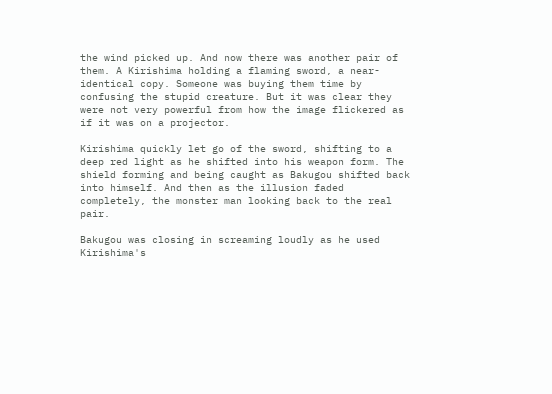the wind picked up. And now there was another pair of them. A Kirishima holding a flaming sword, a near-identical copy. Someone was buying them time by confusing the stupid creature. But it was clear they were not very powerful from how the image flickered as if it was on a projector.

Kirishima quickly let go of the sword, shifting to a deep red light as he shifted into his weapon form. The shield forming and being caught as Bakugou shifted back into himself. And then as the illusion faded completely, the monster man looking back to the real pair.

Bakugou was closing in screaming loudly as he used Kirishima's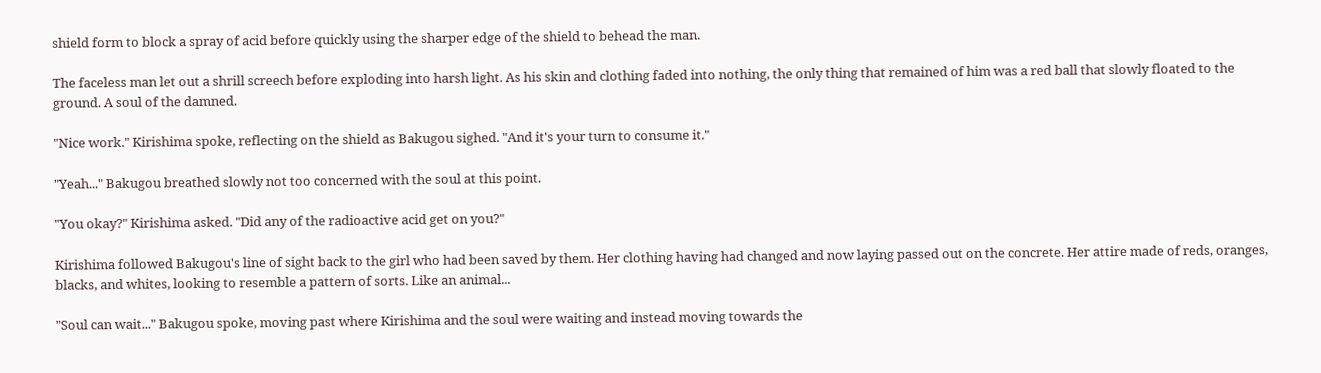shield form to block a spray of acid before quickly using the sharper edge of the shield to behead the man.

The faceless man let out a shrill screech before exploding into harsh light. As his skin and clothing faded into nothing, the only thing that remained of him was a red ball that slowly floated to the ground. A soul of the damned.

"Nice work." Kirishima spoke, reflecting on the shield as Bakugou sighed. "And it's your turn to consume it."

"Yeah..." Bakugou breathed slowly not too concerned with the soul at this point.

"You okay?" Kirishima asked. "Did any of the radioactive acid get on you?"

Kirishima followed Bakugou's line of sight back to the girl who had been saved by them. Her clothing having had changed and now laying passed out on the concrete. Her attire made of reds, oranges, blacks, and whites, looking to resemble a pattern of sorts. Like an animal...

"Soul can wait..." Bakugou spoke, moving past where Kirishima and the soul were waiting and instead moving towards the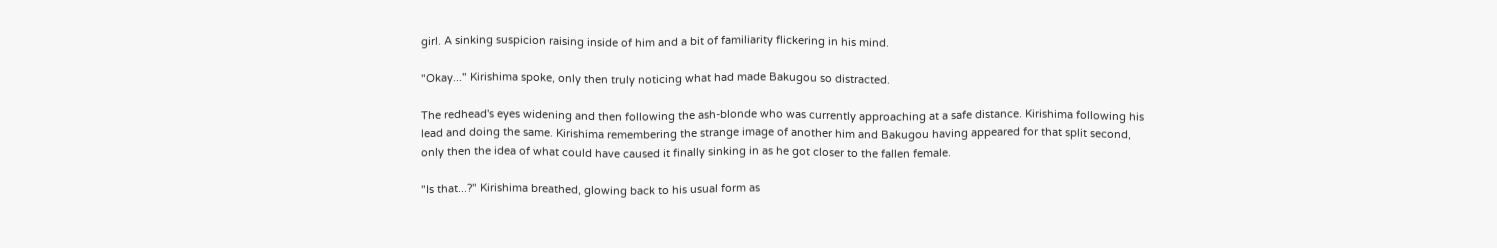girl. A sinking suspicion raising inside of him and a bit of familiarity flickering in his mind.

"Okay..." Kirishima spoke, only then truly noticing what had made Bakugou so distracted.

The redhead's eyes widening and then following the ash-blonde who was currently approaching at a safe distance. Kirishima following his lead and doing the same. Kirishima remembering the strange image of another him and Bakugou having appeared for that split second, only then the idea of what could have caused it finally sinking in as he got closer to the fallen female.

"Is that...?" Kirishima breathed, glowing back to his usual form as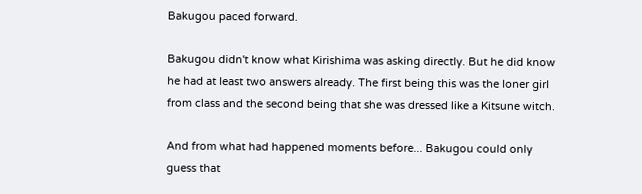Bakugou paced forward.

Bakugou didn't know what Kirishima was asking directly. But he did know he had at least two answers already. The first being this was the loner girl from class and the second being that she was dressed like a Kitsune witch.

And from what had happened moments before... Bakugou could only guess that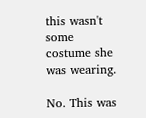this wasn't some costume she was wearing.

No. This was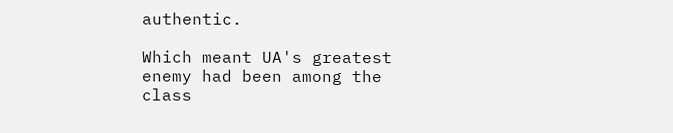authentic.

Which meant UA's greatest enemy had been among the class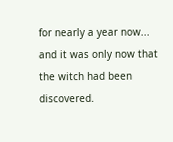for nearly a year now... and it was only now that the witch had been discovered.